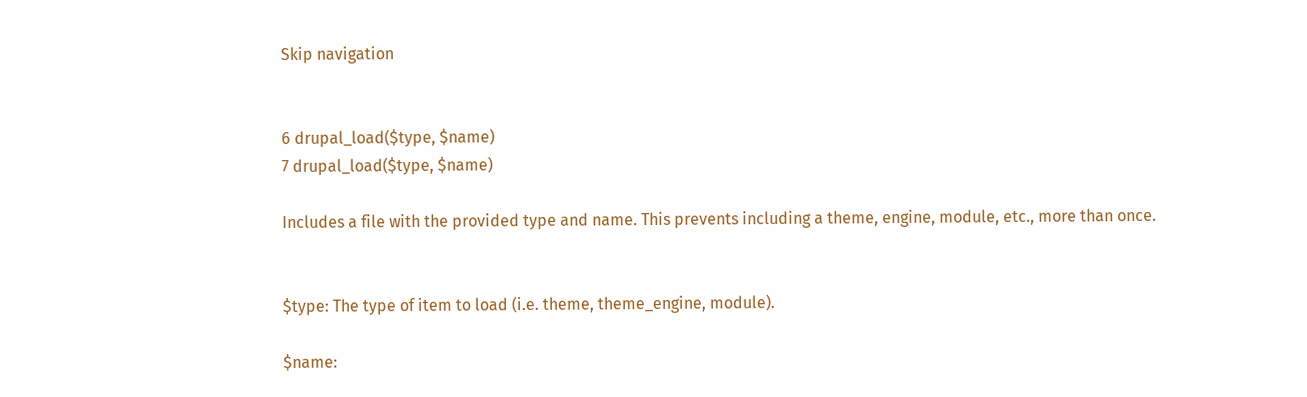Skip navigation


6 drupal_load($type, $name)
7 drupal_load($type, $name)

Includes a file with the provided type and name. This prevents including a theme, engine, module, etc., more than once.


$type: The type of item to load (i.e. theme, theme_engine, module).

$name: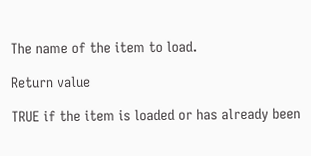The name of the item to load.

Return value

TRUE if the item is loaded or has already been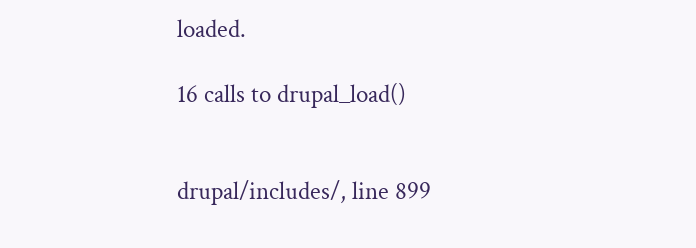loaded.

16 calls to drupal_load()


drupal/includes/, line 899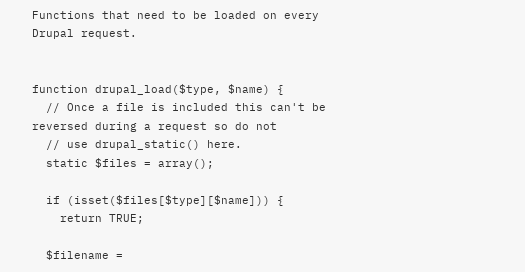Functions that need to be loaded on every Drupal request.


function drupal_load($type, $name) {
  // Once a file is included this can't be reversed during a request so do not
  // use drupal_static() here.
  static $files = array();

  if (isset($files[$type][$name])) {
    return TRUE;

  $filename =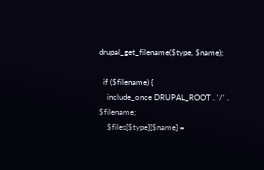drupal_get_filename($type, $name);

  if ($filename) {
    include_once DRUPAL_ROOT . '/' . $filename;
    $files[$type][$name] =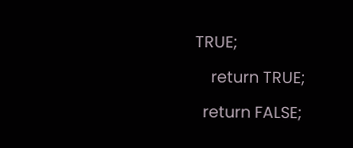TRUE;

    return TRUE;

  return FALSE;